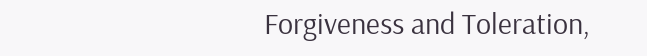Forgiveness and Toleration,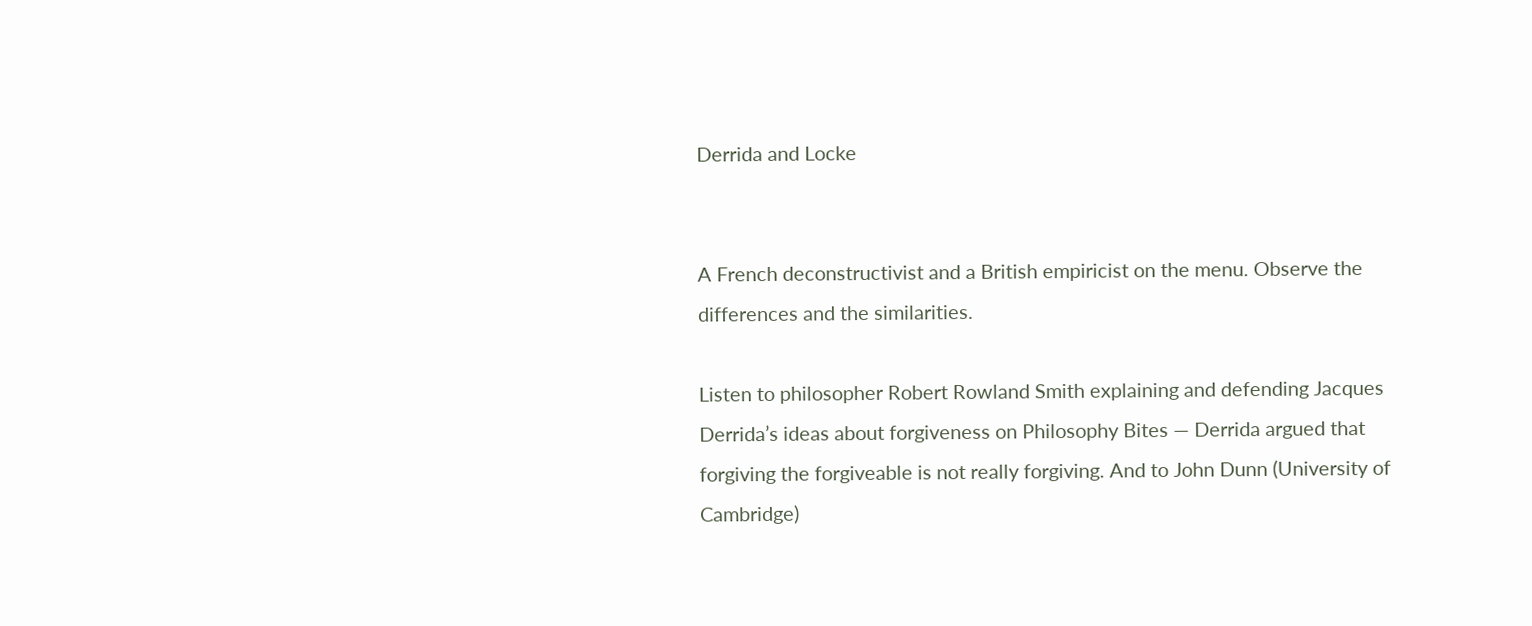Derrida and Locke


A French deconstructivist and a British empiricist on the menu. Observe the differences and the similarities.

Listen to philosopher Robert Rowland Smith explaining and defending Jacques Derrida’s ideas about forgiveness on Philosophy Bites — Derrida argued that forgiving the forgiveable is not really forgiving. And to John Dunn (University of Cambridge)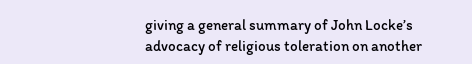giving a general summary of John Locke’s advocacy of religious toleration on another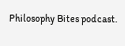Philosophy Bites podcast.